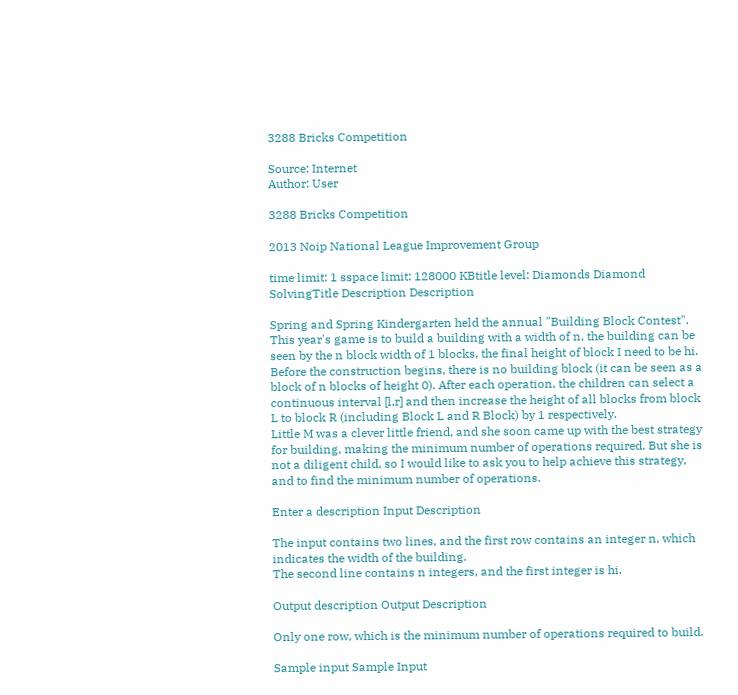3288 Bricks Competition

Source: Internet
Author: User

3288 Bricks Competition

2013 Noip National League Improvement Group

time limit: 1 sspace limit: 128000 KBtitle level: Diamonds Diamond SolvingTitle Description Description

Spring and Spring Kindergarten held the annual "Building Block Contest". This year's game is to build a building with a width of n, the building can be seen by the n block width of 1 blocks, the final height of block I need to be hi.
Before the construction begins, there is no building block (it can be seen as a block of n blocks of height 0). After each operation, the children can select a continuous interval [l,r] and then increase the height of all blocks from block L to block R (including Block L and R Block) by 1 respectively.
Little M was a clever little friend, and she soon came up with the best strategy for building, making the minimum number of operations required. But she is not a diligent child, so I would like to ask you to help achieve this strategy, and to find the minimum number of operations.

Enter a description Input Description

The input contains two lines, and the first row contains an integer n, which indicates the width of the building.
The second line contains n integers, and the first integer is hi.

Output description Output Description

Only one row, which is the minimum number of operations required to build.

Sample input Sample Input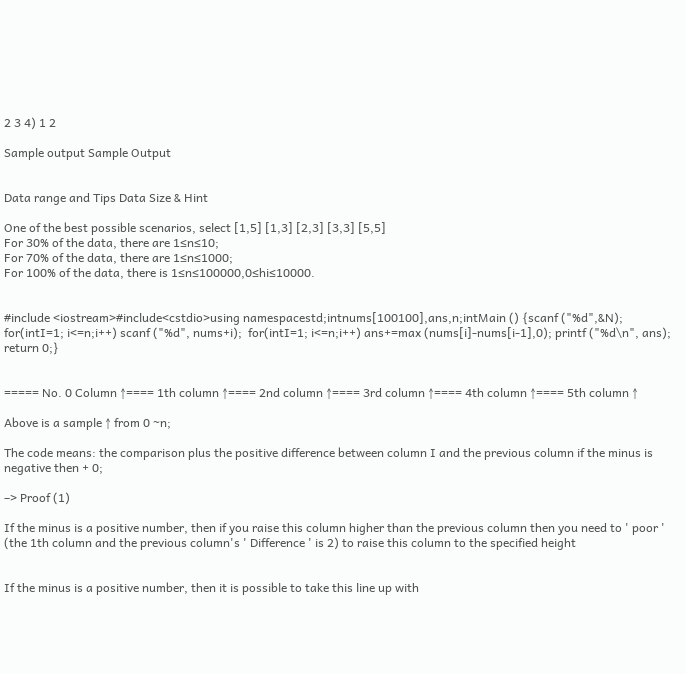2 3 4) 1 2

Sample output Sample Output


Data range and Tips Data Size & Hint

One of the best possible scenarios, select [1,5] [1,3] [2,3] [3,3] [5,5]
For 30% of the data, there are 1≤n≤10;
For 70% of the data, there are 1≤n≤1000;
For 100% of the data, there is 1≤n≤100000,0≤hi≤10000.


#include <iostream>#include<cstdio>using namespacestd;intnums[100100],ans,n;intMain () {scanf ("%d",&N);  for(intI=1; i<=n;i++) scanf ("%d", nums+i);  for(intI=1; i<=n;i++) ans+=max (nums[i]-nums[i-1],0); printf ("%d\n", ans); return 0;}


===== No. 0 Column ↑==== 1th column ↑==== 2nd column ↑==== 3rd column ↑==== 4th column ↑==== 5th column ↑

Above is a sample ↑ from 0 ~n;

The code means: the comparison plus the positive difference between column I and the previous column if the minus is negative then + 0;

–> Proof (1)

If the minus is a positive number, then if you raise this column higher than the previous column then you need to ' poor ' (the 1th column and the previous column's ' Difference ' is 2) to raise this column to the specified height


If the minus is a positive number, then it is possible to take this line up with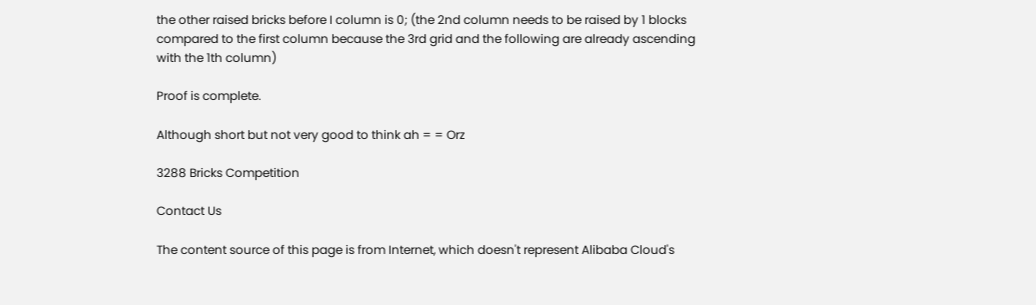the other raised bricks before I column is 0; (the 2nd column needs to be raised by 1 blocks compared to the first column because the 3rd grid and the following are already ascending with the 1th column)

Proof is complete.

Although short but not very good to think ah = = Orz

3288 Bricks Competition

Contact Us

The content source of this page is from Internet, which doesn't represent Alibaba Cloud's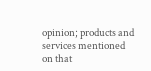opinion; products and services mentioned on that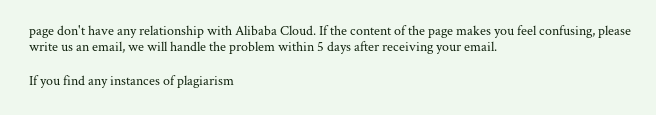page don't have any relationship with Alibaba Cloud. If the content of the page makes you feel confusing, please write us an email, we will handle the problem within 5 days after receiving your email.

If you find any instances of plagiarism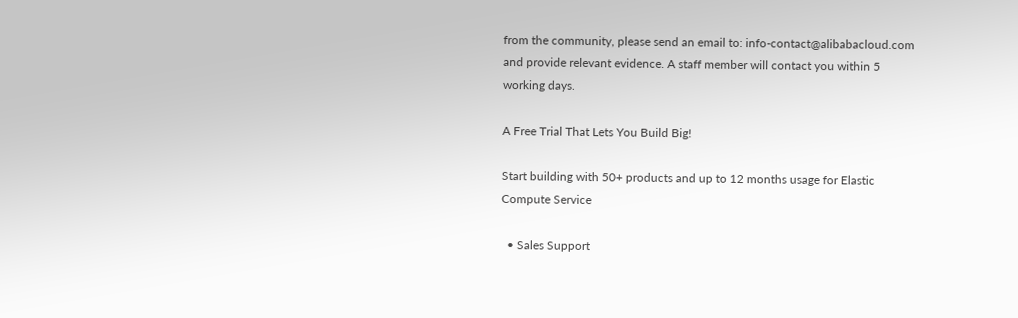from the community, please send an email to: info-contact@alibabacloud.com and provide relevant evidence. A staff member will contact you within 5 working days.

A Free Trial That Lets You Build Big!

Start building with 50+ products and up to 12 months usage for Elastic Compute Service

  • Sales Support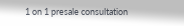1 on 1 presale consultation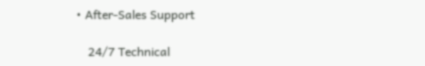• After-Sales Support

    24/7 Technical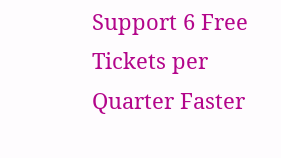Support 6 Free Tickets per Quarter Faster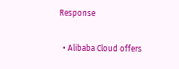Response

  • Alibaba Cloud offers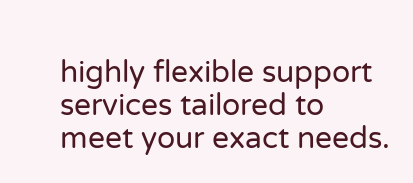highly flexible support services tailored to meet your exact needs.